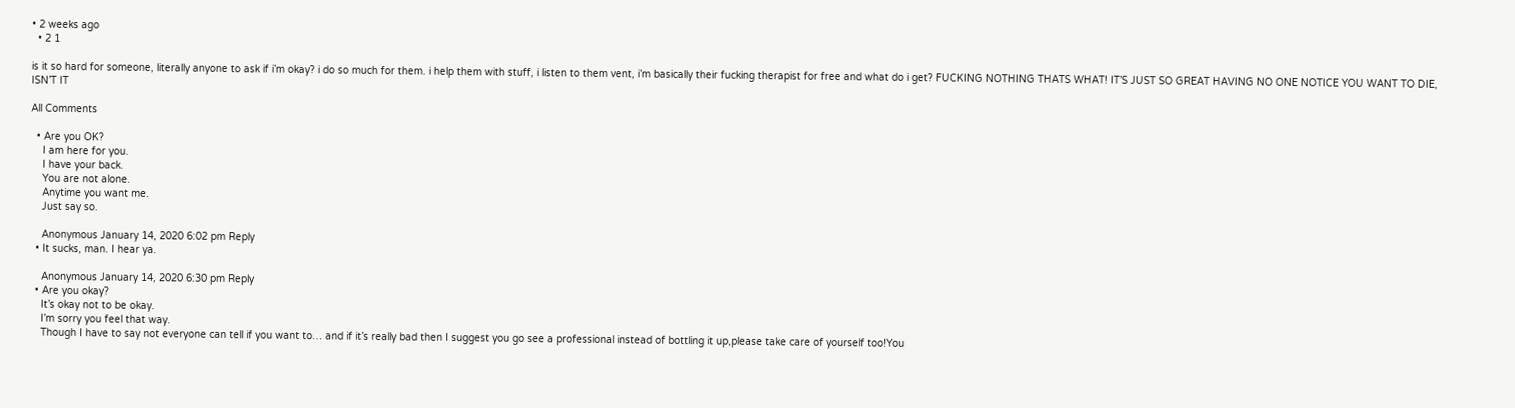• 2 weeks ago
  • 2 1

is it so hard for someone, literally anyone to ask if i’m okay? i do so much for them. i help them with stuff, i listen to them vent, i’m basically their fucking therapist for free and what do i get? FUCKING NOTHING THATS WHAT! IT’S JUST SO GREAT HAVING NO ONE NOTICE YOU WANT TO DIE, ISN’T IT

All Comments

  • Are you OK?
    I am here for you.
    I have your back.
    You are not alone.
    Anytime you want me.
    Just say so.

    Anonymous January 14, 2020 6:02 pm Reply
  • It sucks, man. I hear ya.

    Anonymous January 14, 2020 6:30 pm Reply
  • Are you okay?
    It’s okay not to be okay.
    I’m sorry you feel that way.
    Though I have to say not everyone can tell if you want to… and if it’s really bad then I suggest you go see a professional instead of bottling it up,please take care of yourself too!You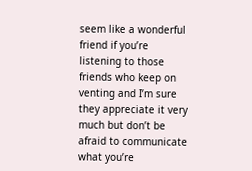seem like a wonderful friend if you’re listening to those friends who keep on venting and I’m sure they appreciate it very much but don’t be afraid to communicate what you’re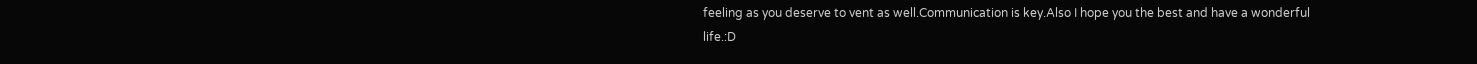feeling as you deserve to vent as well.Communication is key.Also I hope you the best and have a wonderful life.:D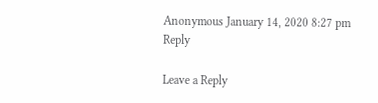Anonymous January 14, 2020 8:27 pm Reply

Leave a Reply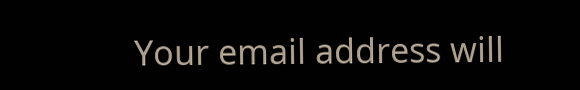Your email address will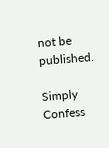not be published.

Simply Confess